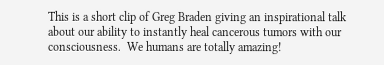This is a short clip of Greg Braden giving an inspirational talk about our ability to instantly heal cancerous tumors with our consciousness.  We humans are totally amazing!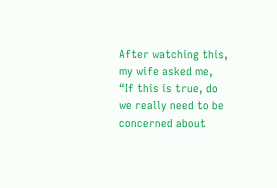After watching this, my wife asked me, “If this is true, do we really need to be concerned about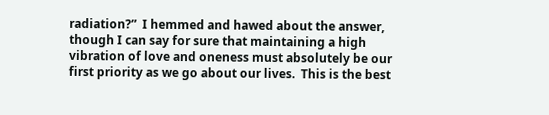radiation?”  I hemmed and hawed about the answer, though I can say for sure that maintaining a high vibration of love and oneness must absolutely be our first priority as we go about our lives.  This is the best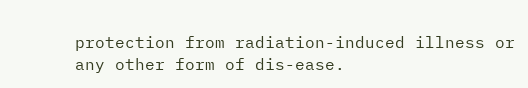protection from radiation-induced illness or any other form of dis-ease.